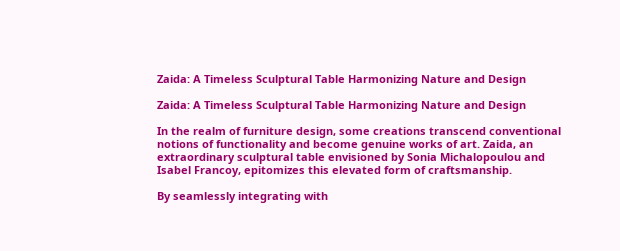Zaida: A Timeless Sculptural Table Harmonizing Nature and Design

Zaida: A Timeless Sculptural Table Harmonizing Nature and Design

In the realm of furniture design, some creations transcend conventional notions of functionality and become genuine works of art. Zaida, an extraordinary sculptural table envisioned by Sonia Michalopoulou and Isabel Francoy, epitomizes this elevated form of craftsmanship.

By seamlessly integrating with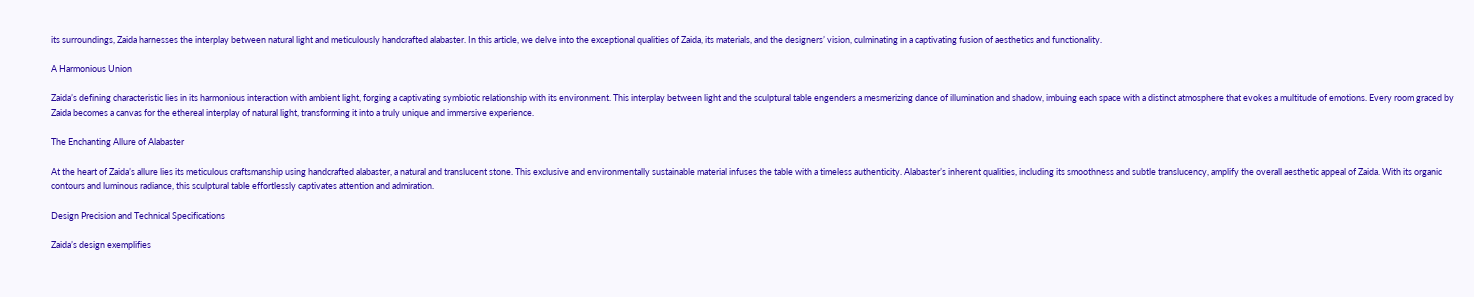its surroundings, Zaida harnesses the interplay between natural light and meticulously handcrafted alabaster. In this article, we delve into the exceptional qualities of Zaida, its materials, and the designers’ vision, culminating in a captivating fusion of aesthetics and functionality.

A Harmonious Union

Zaida’s defining characteristic lies in its harmonious interaction with ambient light, forging a captivating symbiotic relationship with its environment. This interplay between light and the sculptural table engenders a mesmerizing dance of illumination and shadow, imbuing each space with a distinct atmosphere that evokes a multitude of emotions. Every room graced by Zaida becomes a canvas for the ethereal interplay of natural light, transforming it into a truly unique and immersive experience.

The Enchanting Allure of Alabaster

At the heart of Zaida’s allure lies its meticulous craftsmanship using handcrafted alabaster, a natural and translucent stone. This exclusive and environmentally sustainable material infuses the table with a timeless authenticity. Alabaster’s inherent qualities, including its smoothness and subtle translucency, amplify the overall aesthetic appeal of Zaida. With its organic contours and luminous radiance, this sculptural table effortlessly captivates attention and admiration.

Design Precision and Technical Specifications

Zaida’s design exemplifies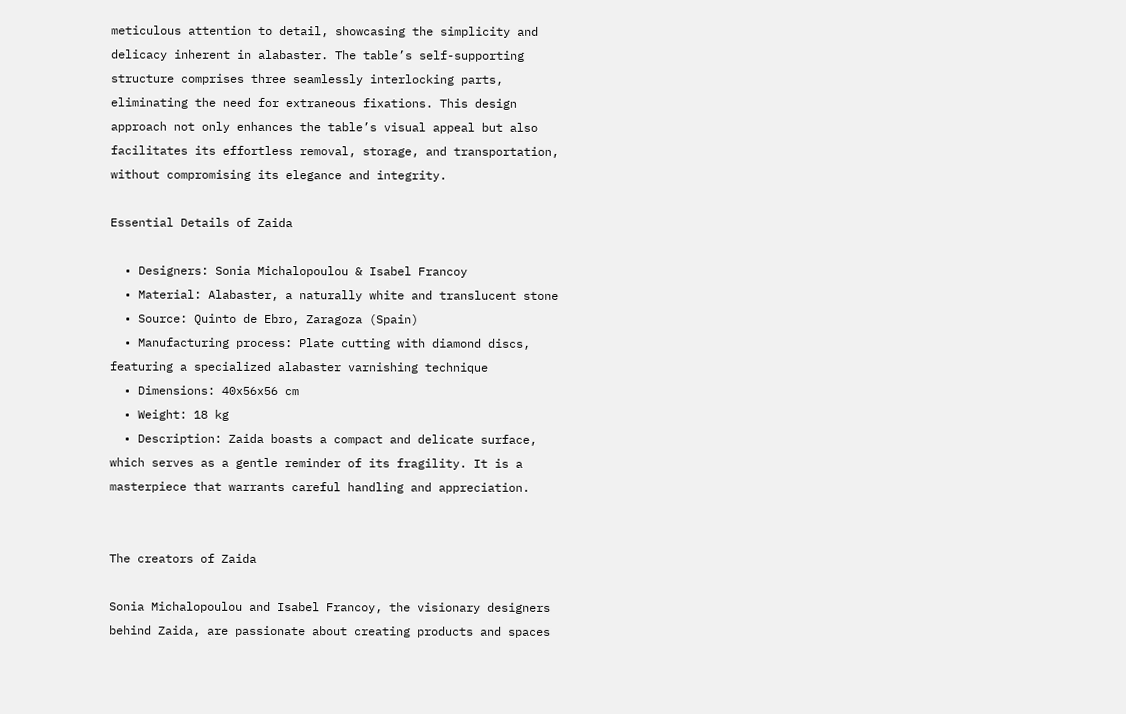meticulous attention to detail, showcasing the simplicity and delicacy inherent in alabaster. The table’s self-supporting structure comprises three seamlessly interlocking parts, eliminating the need for extraneous fixations. This design approach not only enhances the table’s visual appeal but also facilitates its effortless removal, storage, and transportation, without compromising its elegance and integrity.

Essential Details of Zaida

  • Designers: Sonia Michalopoulou & Isabel Francoy
  • Material: Alabaster, a naturally white and translucent stone
  • Source: Quinto de Ebro, Zaragoza (Spain)
  • Manufacturing process: Plate cutting with diamond discs, featuring a specialized alabaster varnishing technique
  • Dimensions: 40x56x56 cm
  • Weight: 18 kg
  • Description: Zaida boasts a compact and delicate surface, which serves as a gentle reminder of its fragility. It is a masterpiece that warrants careful handling and appreciation.


The creators of Zaida

Sonia Michalopoulou and Isabel Francoy, the visionary designers behind Zaida, are passionate about creating products and spaces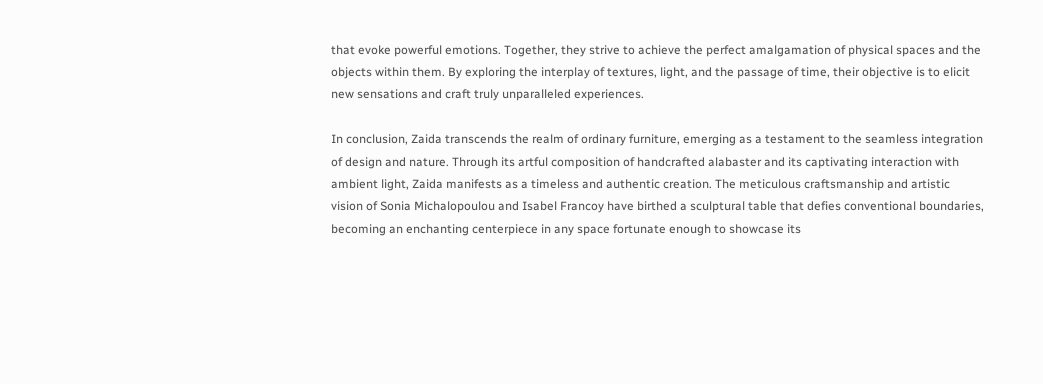that evoke powerful emotions. Together, they strive to achieve the perfect amalgamation of physical spaces and the objects within them. By exploring the interplay of textures, light, and the passage of time, their objective is to elicit new sensations and craft truly unparalleled experiences.

In conclusion, Zaida transcends the realm of ordinary furniture, emerging as a testament to the seamless integration of design and nature. Through its artful composition of handcrafted alabaster and its captivating interaction with ambient light, Zaida manifests as a timeless and authentic creation. The meticulous craftsmanship and artistic vision of Sonia Michalopoulou and Isabel Francoy have birthed a sculptural table that defies conventional boundaries, becoming an enchanting centerpiece in any space fortunate enough to showcase its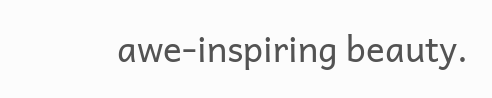awe-inspiring beauty.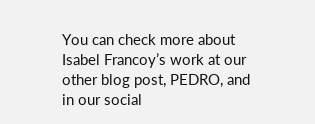You can check more about Isabel Francoy’s work at our other blog post, PEDRO, and in our social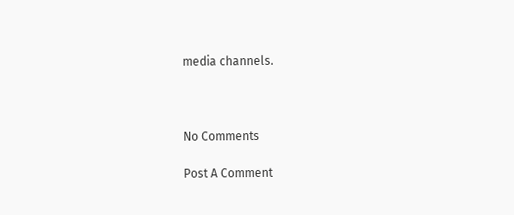media channels.



No Comments

Post A Comment